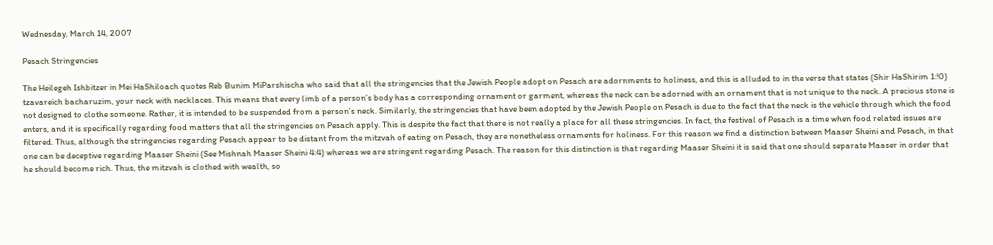Wednesday, March 14, 2007

Pesach Stringencies

The Heilegeh Ishbitzer in Mei HaShiloach quotes Reb Bunim MiParshischa who said that all the stringencies that the Jewish People adopt on Pesach are adornments to holiness, and this is alluded to in the verse that states (Shir HaShirim 1:!0) tzavareich bacharuzim, your neck with necklaces. This means that every limb of a person’s body has a corresponding ornament or garment, whereas the neck can be adorned with an ornament that is not unique to the neck. A precious stone is not designed to clothe someone. Rather, it is intended to be suspended from a person’s neck. Similarly, the stringencies that have been adopted by the Jewish People on Pesach is due to the fact that the neck is the vehicle through which the food enters, and it is specifically regarding food matters that all the stringencies on Pesach apply. This is despite the fact that there is not really a place for all these stringencies. In fact, the festival of Pesach is a time when food related issues are filtered. Thus, although the stringencies regarding Pesach appear to be distant from the mitzvah of eating on Pesach, they are nonetheless ornaments for holiness. For this reason we find a distinction between Maaser Sheini and Pesach, in that one can be deceptive regarding Maaser Sheini (See Mishnah Maaser Sheini 4:4) whereas we are stringent regarding Pesach. The reason for this distinction is that regarding Maaser Sheini it is said that one should separate Maaser in order that he should become rich. Thus, the mitzvah is clothed with wealth, so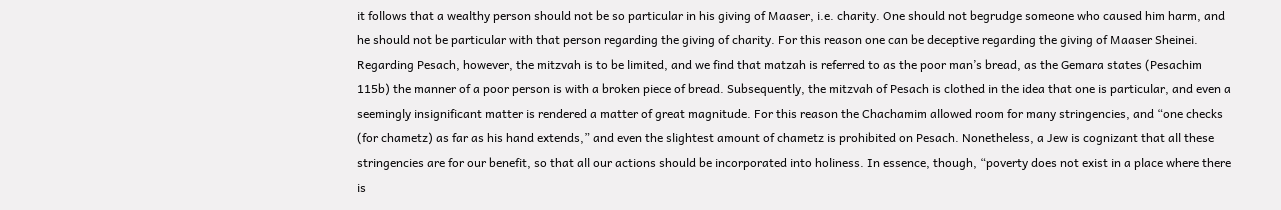it follows that a wealthy person should not be so particular in his giving of Maaser, i.e. charity. One should not begrudge someone who caused him harm, and he should not be particular with that person regarding the giving of charity. For this reason one can be deceptive regarding the giving of Maaser Sheinei. Regarding Pesach, however, the mitzvah is to be limited, and we find that matzah is referred to as the poor man’s bread, as the Gemara states (Pesachim 115b) the manner of a poor person is with a broken piece of bread. Subsequently, the mitzvah of Pesach is clothed in the idea that one is particular, and even a seemingly insignificant matter is rendered a matter of great magnitude. For this reason the Chachamim allowed room for many stringencies, and “one checks (for chametz) as far as his hand extends,” and even the slightest amount of chametz is prohibited on Pesach. Nonetheless, a Jew is cognizant that all these stringencies are for our benefit, so that all our actions should be incorporated into holiness. In essence, though, “poverty does not exist in a place where there is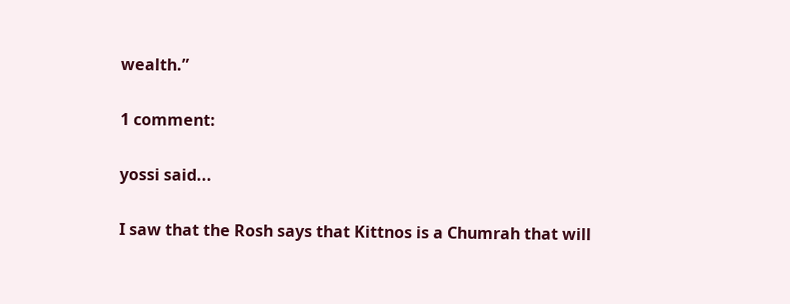wealth.”

1 comment:

yossi said...

I saw that the Rosh says that Kittnos is a Chumrah that will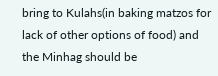bring to Kulahs(in baking matzos for lack of other options of food) and the Minhag should be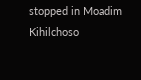stopped in Moadim Kihilchoso